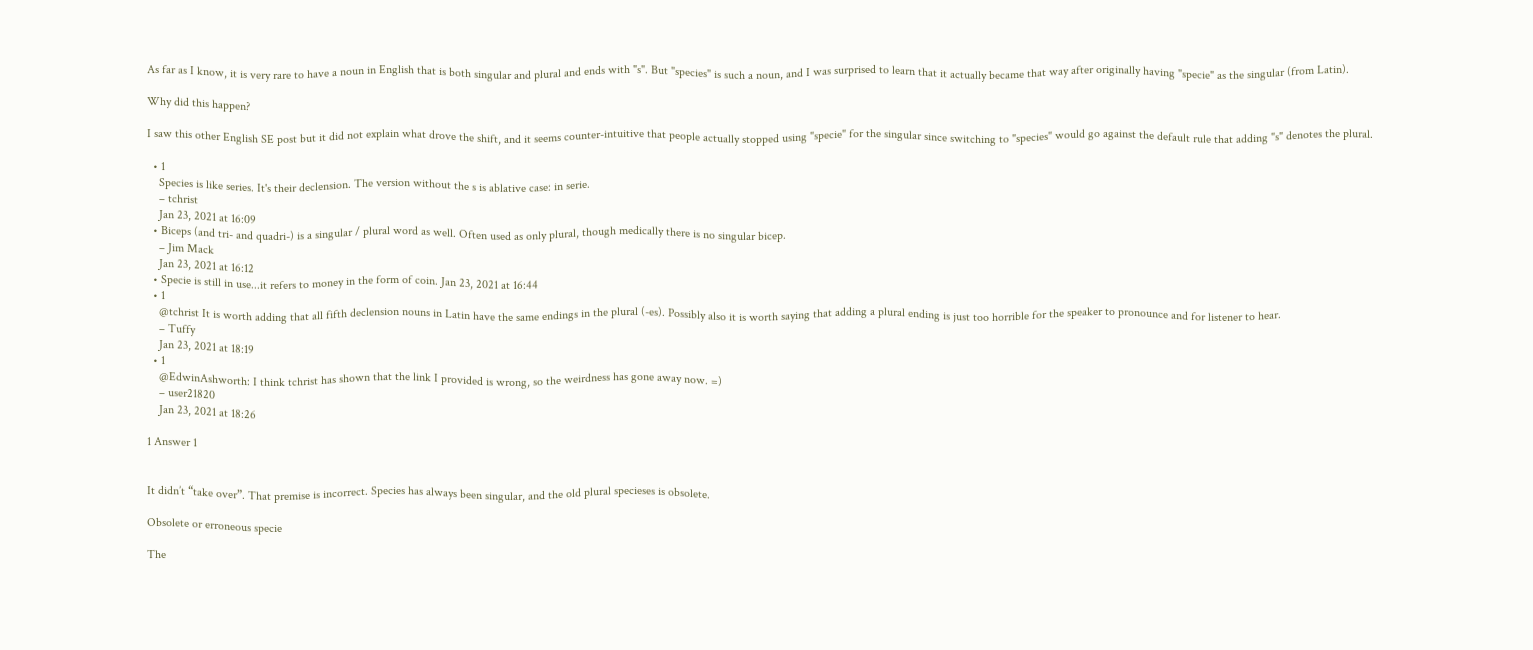As far as I know, it is very rare to have a noun in English that is both singular and plural and ends with "s". But "species" is such a noun, and I was surprised to learn that it actually became that way after originally having "specie" as the singular (from Latin).

Why did this happen?

I saw this other English SE post but it did not explain what drove the shift, and it seems counter-intuitive that people actually stopped using "specie" for the singular since switching to "species" would go against the default rule that adding "s" denotes the plural.

  • 1
    Species is like series. It's their declension. The version without the s is ablative case: in serie.
    – tchrist
    Jan 23, 2021 at 16:09
  • Biceps (and tri- and quadri-) is a singular / plural word as well. Often used as only plural, though medically there is no singular bicep.
    – Jim Mack
    Jan 23, 2021 at 16:12
  • Specie is still in use...it refers to money in the form of coin. Jan 23, 2021 at 16:44
  • 1
    @tchrist It is worth adding that all fifth declension nouns in Latin have the same endings in the plural (-es). Possibly also it is worth saying that adding a plural ending is just too horrible for the speaker to pronounce and for listener to hear.
    – Tuffy
    Jan 23, 2021 at 18:19
  • 1
    @EdwinAshworth: I think tchrist has shown that the link I provided is wrong, so the weirdness has gone away now. =)
    – user21820
    Jan 23, 2021 at 18:26

1 Answer 1


It didn’t “take over”. That premise is incorrect. Species has always been singular, and the old plural specieses is obsolete.

Obsolete or erroneous specie

The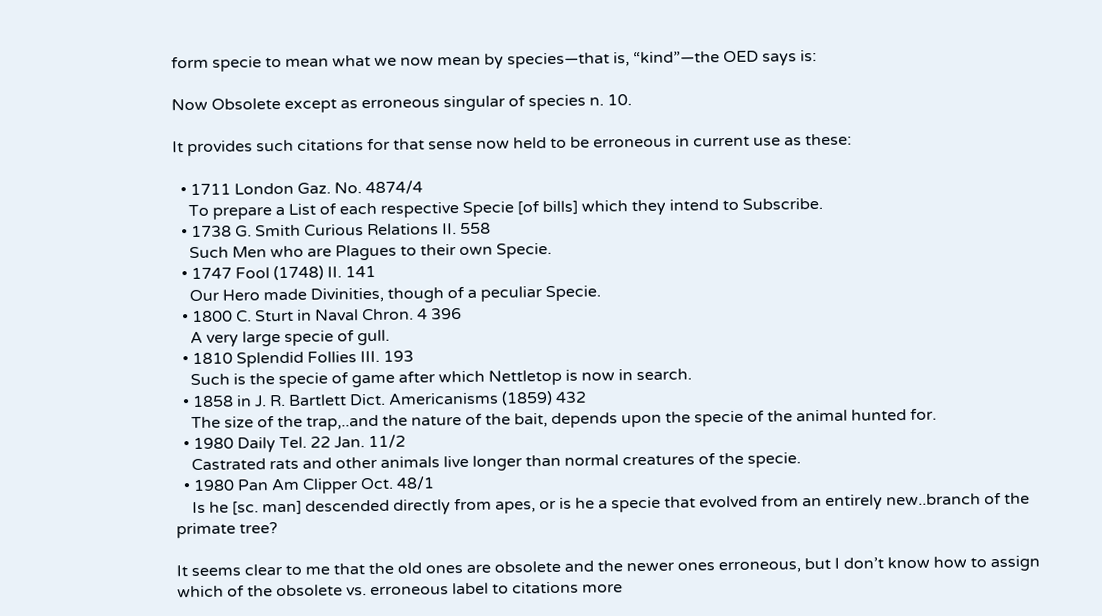form specie to mean what we now mean by species—that is, “kind”—the OED says is:

Now Obsolete except as erroneous singular of species n. 10.

It provides such citations for that sense now held to be erroneous in current use as these:

  • 1711 London Gaz. No. 4874/4
    To prepare a List of each respective Specie [of bills] which they intend to Subscribe.
  • 1738 G. Smith Curious Relations II. 558
    Such Men who are Plagues to their own Specie.
  • 1747 Fool (1748) II. 141
    Our Hero made Divinities, though of a peculiar Specie.
  • 1800 C. Sturt in Naval Chron. 4 396
    A very large specie of gull.
  • 1810 Splendid Follies III. 193
    Such is the specie of game after which Nettletop is now in search.
  • 1858 in J. R. Bartlett Dict. Americanisms (1859) 432
    The size of the trap,..and the nature of the bait, depends upon the specie of the animal hunted for.
  • 1980 Daily Tel. 22 Jan. 11/2
    Castrated rats and other animals live longer than normal creatures of the specie.
  • 1980 Pan Am Clipper Oct. 48/1
    Is he [sc. man] descended directly from apes, or is he a specie that evolved from an entirely new..branch of the primate tree?

It seems clear to me that the old ones are obsolete and the newer ones erroneous, but I don’t know how to assign which of the obsolete vs. erroneous label to citations more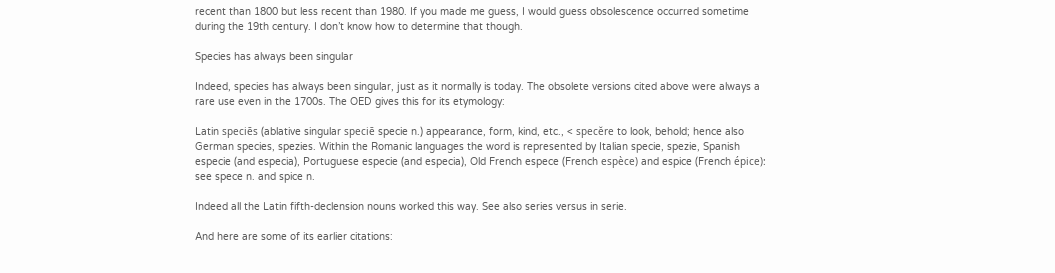recent than 1800 but less recent than 1980. If you made me guess, I would guess obsolescence occurred sometime during the 19th century. I don’t know how to determine that though.

Species has always been singular

Indeed, species has always been singular, just as it normally is today. The obsolete versions cited above were always a rare use even in the 1700s. The OED gives this for its etymology:

Latin speciēs (ablative singular speciē specie n.) appearance, form, kind, etc., < specĕre to look, behold; hence also German species, spezies. Within the Romanic languages the word is represented by Italian specie, spezie, Spanish especie (and especia), Portuguese especie (and especia), Old French espece (French espèce) and espice (French épice): see spece n. and spice n.

Indeed all the Latin fifth-declension nouns worked this way. See also series versus in serie.

And here are some of its earlier citations: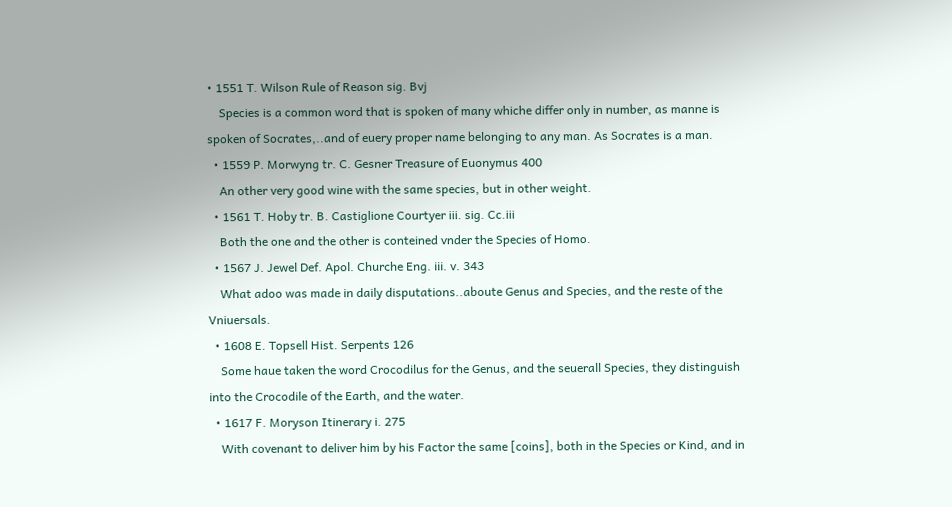• 1551 T. Wilson Rule of Reason sig. Bvj
    Species is a common word that is spoken of many whiche differ only in number, as manne is spoken of Socrates,..and of euery proper name belonging to any man. As Socrates is a man.
  • 1559 P. Morwyng tr. C. Gesner Treasure of Euonymus 400
    An other very good wine with the same species, but in other weight.
  • 1561 T. Hoby tr. B. Castiglione Courtyer iii. sig. Cc.iii
    Both the one and the other is conteined vnder the Species of Homo.
  • 1567 J. Jewel Def. Apol. Churche Eng. iii. v. 343
    What adoo was made in daily disputations..aboute Genus and Species, and the reste of the Vniuersals.
  • 1608 E. Topsell Hist. Serpents 126
    Some haue taken the word Crocodilus for the Genus, and the seuerall Species, they distinguish into the Crocodile of the Earth, and the water.
  • 1617 F. Moryson Itinerary i. 275
    With covenant to deliver him by his Factor the same [coins], both in the Species or Kind, and in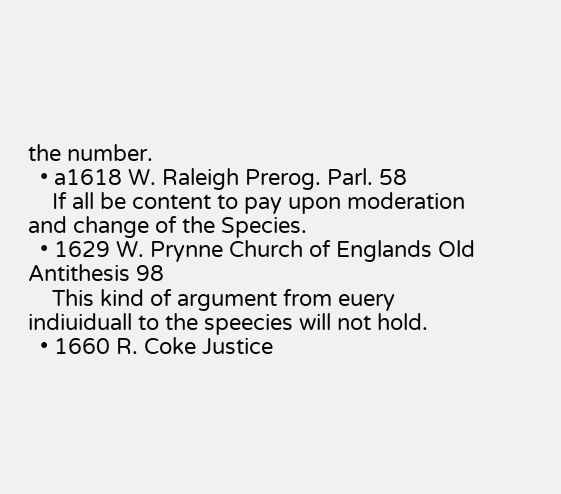the number.
  • a1618 W. Raleigh Prerog. Parl. 58
    If all be content to pay upon moderation and change of the Species.
  • 1629 W. Prynne Church of Englands Old Antithesis 98
    This kind of argument from euery indiuiduall to the speecies will not hold.
  • 1660 R. Coke Justice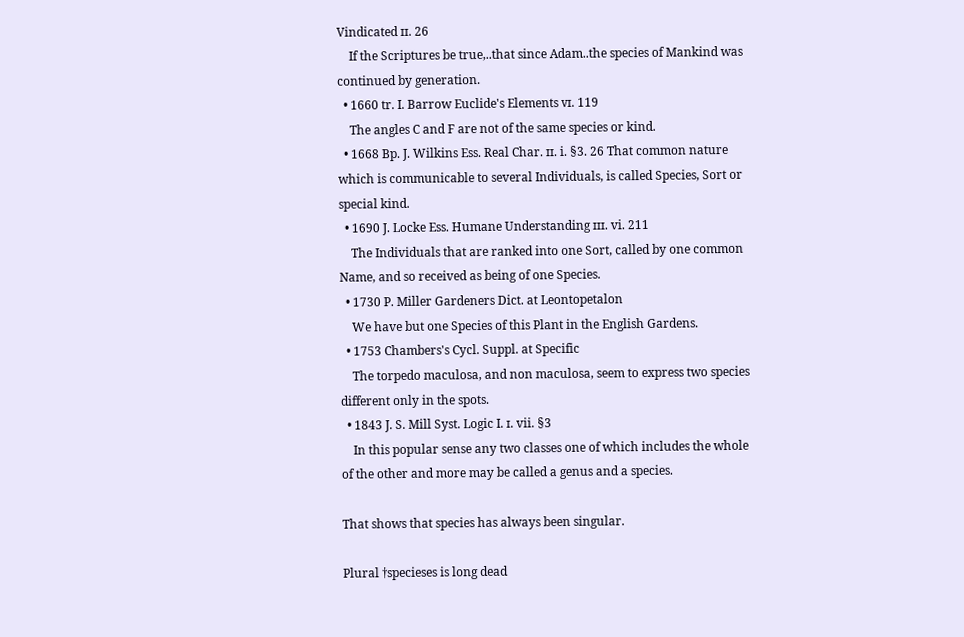Vindicated ɪɪ. 26
    If the Scriptures be true,..that since Adam..the species of Mankind was continued by generation.
  • 1660 tr. I. Barrow Euclide's Elements ᴠɪ. 119
    The angles C and F are not of the same species or kind.
  • 1668 Bp. J. Wilkins Ess. Real Char. ɪɪ. i. §3. 26 That common nature which is communicable to several Individuals, is called Species, Sort or special kind.
  • 1690 J. Locke Ess. Humane Understanding ɪɪɪ. vi. 211
    The Individuals that are ranked into one Sort, called by one common Name, and so received as being of one Species.
  • 1730 P. Miller Gardeners Dict. at Leontopetalon
    We have but one Species of this Plant in the English Gardens.
  • 1753 Chambers's Cycl. Suppl. at Specific
    The torpedo maculosa, and non maculosa, seem to express two species different only in the spots.
  • 1843 J. S. Mill Syst. Logic I. ɪ. vii. §3
    In this popular sense any two classes one of which includes the whole of the other and more may be called a genus and a species.

That shows that species has always been singular.

Plural †specieses is long dead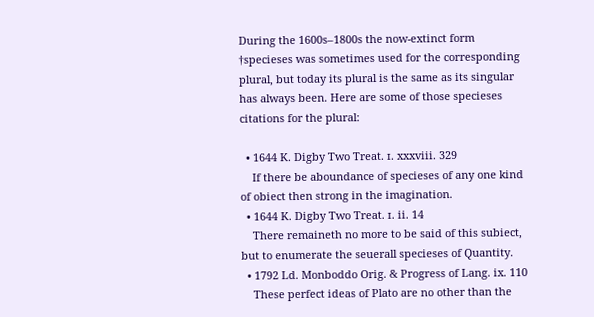During the 1600s–1800s the now-extinct form †specieses was sometimes used for the corresponding plural, but today its plural is the same as its singular has always been. Here are some of those specieses citations for the plural:

  • 1644 K. Digby Two Treat. ɪ. xxxviii. 329
    If there be aboundance of specieses of any one kind of obiect then strong in the imagination.
  • 1644 K. Digby Two Treat. ɪ. ii. 14
    There remaineth no more to be said of this subiect, but to enumerate the seuerall specieses of Quantity.
  • 1792 Ld. Monboddo Orig. & Progress of Lang. ix. 110
    These perfect ideas of Plato are no other than the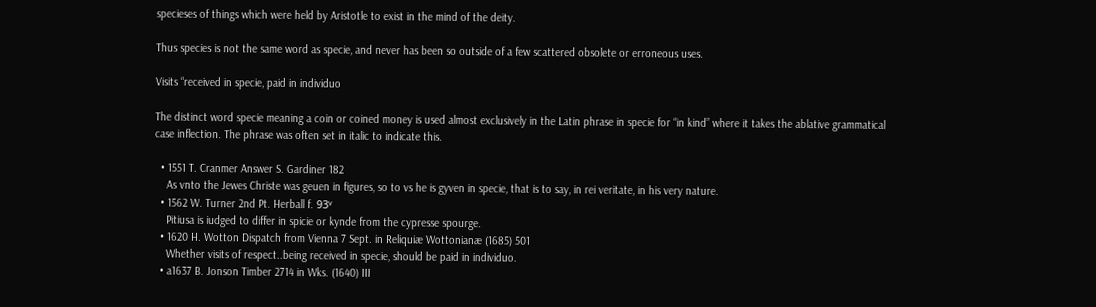specieses of things which were held by Aristotle to exist in the mind of the deity.

Thus species is not the same word as specie, and never has been so outside of a few scattered obsolete or erroneous uses.

Visits “received in specie, paid in individuo

The distinct word specie meaning a coin or coined money is used almost exclusively in the Latin phrase in specie for “in kind” where it takes the ablative grammatical case inflection. The phrase was often set in italic to indicate this.

  • 1551 T. Cranmer Answer S. Gardiner 182
    As vnto the Jewes Christe was geuen in figures, so to vs he is gyven in specie, that is to say, in rei veritate, in his very nature.
  • 1562 W. Turner 2nd Pt. Herball f. 93ᵛ
    Pitiusa is iudged to differ in spicie or kynde from the cypresse spourge.
  • 1620 H. Wotton Dispatch from Vienna 7 Sept. in Reliquiæ Wottonianæ (1685) 501
    Whether visits of respect..being received in specie, should be paid in individuo.
  • a1637 B. Jonson Timber 2714 in Wks. (1640) III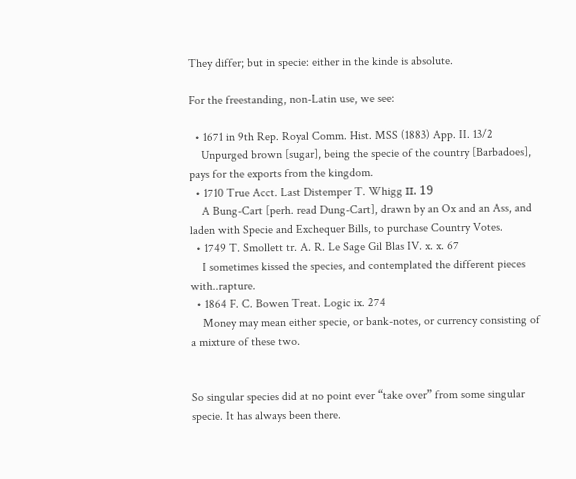They differ; but in specie: either in the kinde is absolute.

For the freestanding, non-Latin use, we see:

  • 1671 in 9th Rep. Royal Comm. Hist. MSS (1883) App. II. 13/2
    Unpurged brown [sugar], being the specie of the country [Barbadoes], pays for the exports from the kingdom.
  • 1710 True Acct. Last Distemper T. Whigg ɪɪ. 19
    A Bung-Cart [perh. read Dung-Cart], drawn by an Ox and an Ass, and laden with Specie and Exchequer Bills, to purchase Country Votes.
  • 1749 T. Smollett tr. A. R. Le Sage Gil Blas IV. x. x. 67
    I sometimes kissed the species, and contemplated the different pieces with..rapture.
  • 1864 F. C. Bowen Treat. Logic ix. 274
    Money may mean either specie, or bank-notes, or currency consisting of a mixture of these two.


So singular species did at no point ever “take over” from some singular specie. It has always been there.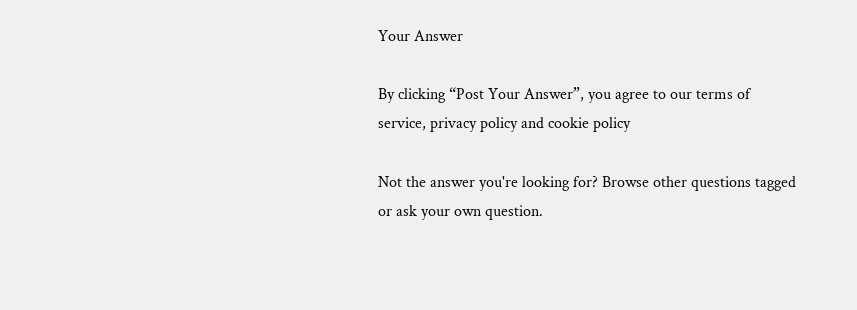Your Answer

By clicking “Post Your Answer”, you agree to our terms of service, privacy policy and cookie policy

Not the answer you're looking for? Browse other questions tagged or ask your own question.